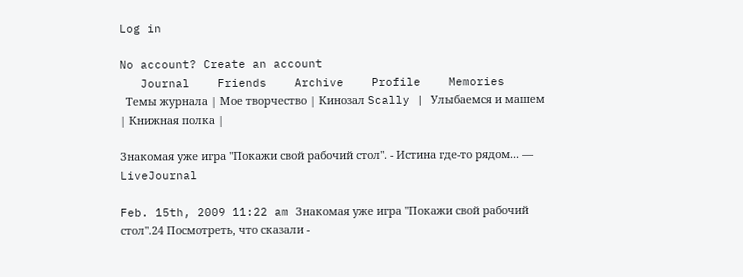Log in

No account? Create an account
   Journal    Friends    Archive    Profile    Memories
  Темы журнала | Мое творчество | Кинозал Scally | Улыбаемся и машем | Книжная полка |

Знакомая уже игра "Покажи свой рабочий стол". - Истина где-то рядом... — LiveJournal

Feb. 15th, 2009 11:22 am Знакомая уже игра "Покажи свой рабочий стол".24 Посмотреть, что сказали -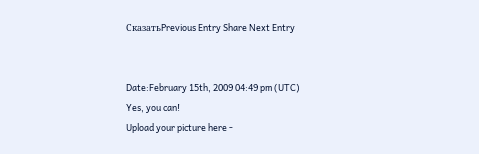СказатьPrevious Entry Share Next Entry


Date:February 15th, 2009 04:49 pm (UTC)
Yes, you can!
Upload your picture here -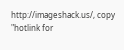http://imageshack.us/, copy "hotlink for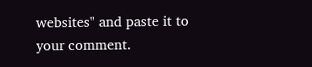websites" and paste it to your comment.